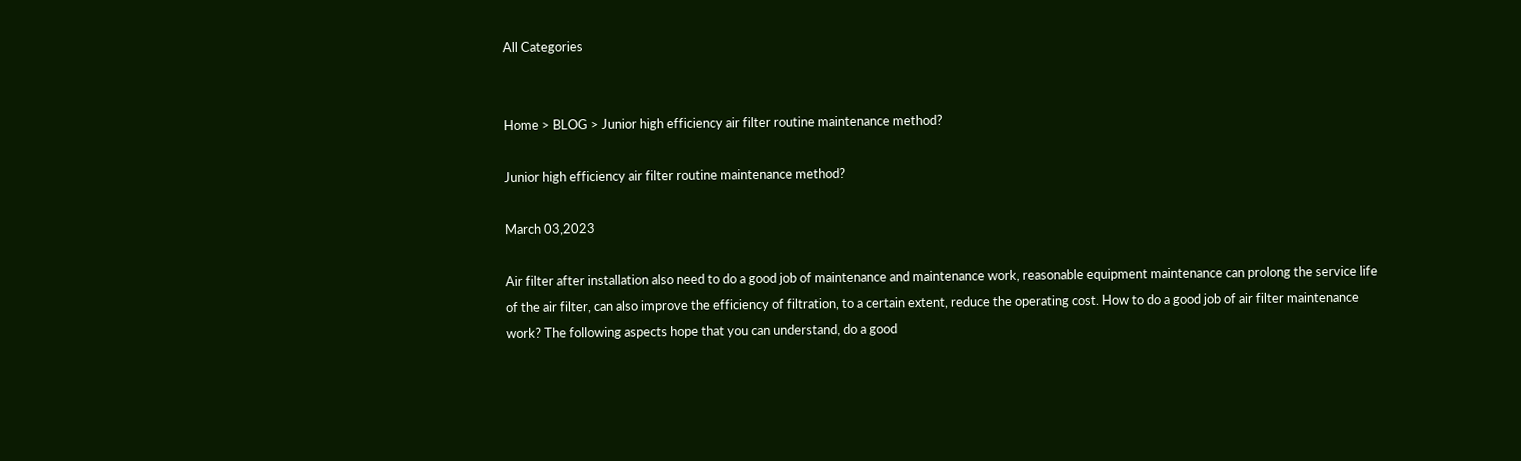All Categories


Home > BLOG > Junior high efficiency air filter routine maintenance method?

Junior high efficiency air filter routine maintenance method?

March 03,2023

Air filter after installation also need to do a good job of maintenance and maintenance work, reasonable equipment maintenance can prolong the service life of the air filter, can also improve the efficiency of filtration, to a certain extent, reduce the operating cost. How to do a good job of air filter maintenance work? The following aspects hope that you can understand, do a good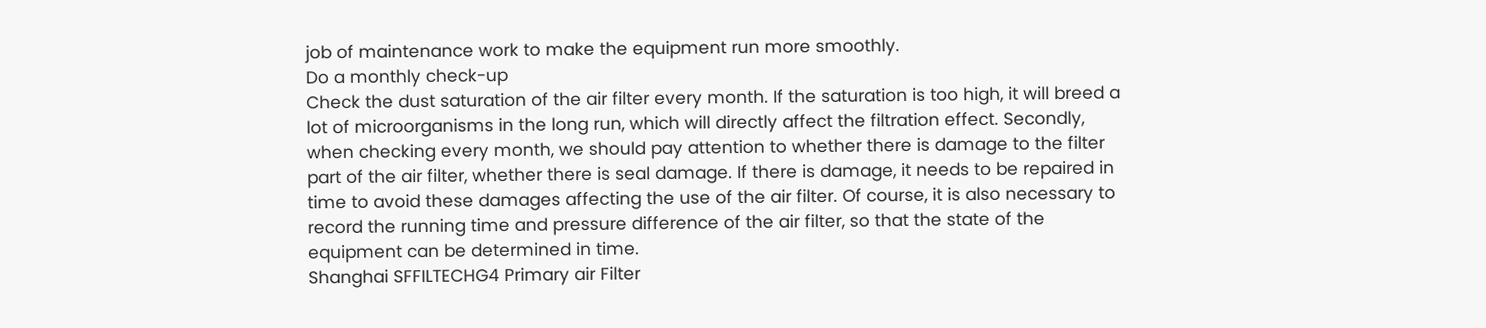job of maintenance work to make the equipment run more smoothly.
Do a monthly check-up
Check the dust saturation of the air filter every month. If the saturation is too high, it will breed a lot of microorganisms in the long run, which will directly affect the filtration effect. Secondly, when checking every month, we should pay attention to whether there is damage to the filter part of the air filter, whether there is seal damage. If there is damage, it needs to be repaired in time to avoid these damages affecting the use of the air filter. Of course, it is also necessary to record the running time and pressure difference of the air filter, so that the state of the equipment can be determined in time.
Shanghai SFFILTECHG4 Primary air Filter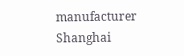manufacturer Shanghai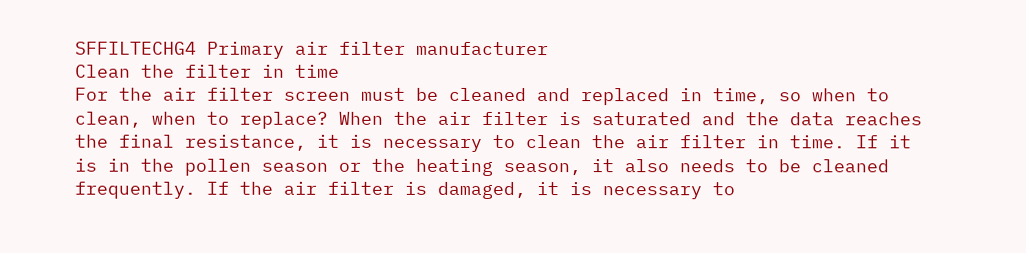SFFILTECHG4 Primary air filter manufacturer
Clean the filter in time
For the air filter screen must be cleaned and replaced in time, so when to clean, when to replace? When the air filter is saturated and the data reaches the final resistance, it is necessary to clean the air filter in time. If it is in the pollen season or the heating season, it also needs to be cleaned frequently. If the air filter is damaged, it is necessary to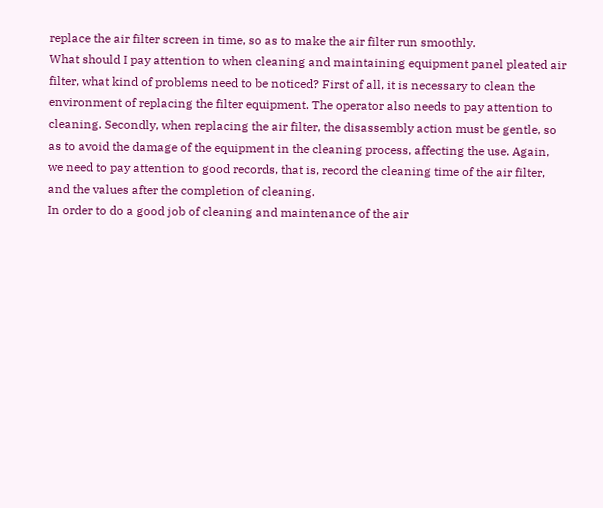replace the air filter screen in time, so as to make the air filter run smoothly.
What should I pay attention to when cleaning and maintaining equipment panel pleated air filter, what kind of problems need to be noticed? First of all, it is necessary to clean the environment of replacing the filter equipment. The operator also needs to pay attention to cleaning. Secondly, when replacing the air filter, the disassembly action must be gentle, so as to avoid the damage of the equipment in the cleaning process, affecting the use. Again, we need to pay attention to good records, that is, record the cleaning time of the air filter, and the values after the completion of cleaning.
In order to do a good job of cleaning and maintenance of the air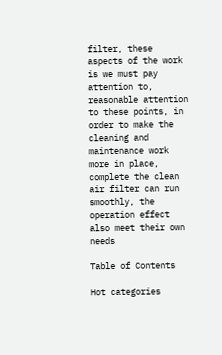filter, these aspects of the work is we must pay attention to, reasonable attention to these points, in order to make the cleaning and maintenance work more in place, complete the clean air filter can run smoothly, the operation effect also meet their own needs

Table of Contents

Hot categories